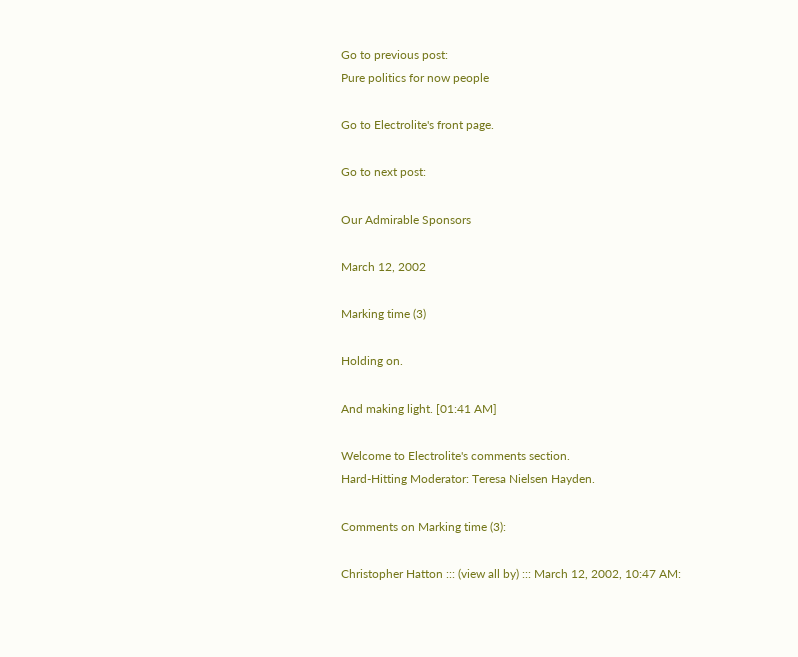Go to previous post:
Pure politics for now people

Go to Electrolite's front page.

Go to next post:

Our Admirable Sponsors

March 12, 2002

Marking time (3)

Holding on.

And making light. [01:41 AM]

Welcome to Electrolite's comments section.
Hard-Hitting Moderator: Teresa Nielsen Hayden.

Comments on Marking time (3):

Christopher Hatton ::: (view all by) ::: March 12, 2002, 10:47 AM: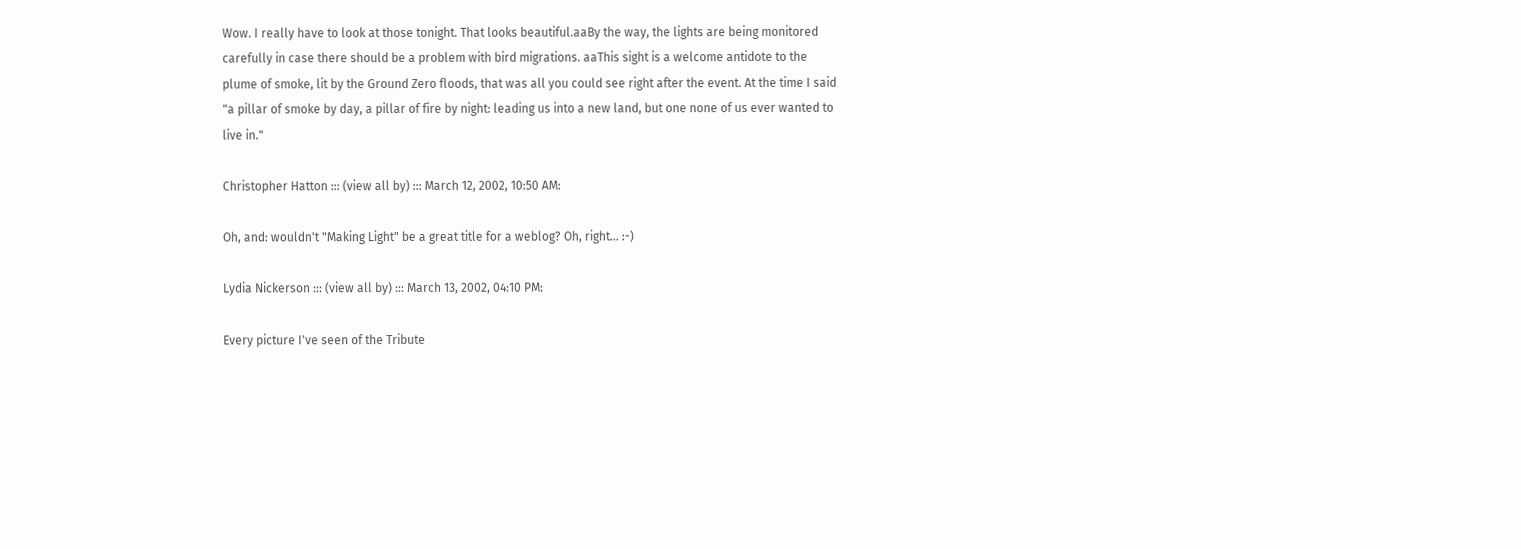Wow. I really have to look at those tonight. That looks beautiful.aaBy the way, the lights are being monitored carefully in case there should be a problem with bird migrations. aaThis sight is a welcome antidote to the plume of smoke, lit by the Ground Zero floods, that was all you could see right after the event. At the time I said "a pillar of smoke by day, a pillar of fire by night: leading us into a new land, but one none of us ever wanted to live in."

Christopher Hatton ::: (view all by) ::: March 12, 2002, 10:50 AM:

Oh, and: wouldn't "Making Light" be a great title for a weblog? Oh, right... :-)

Lydia Nickerson ::: (view all by) ::: March 13, 2002, 04:10 PM:

Every picture I've seen of the Tribute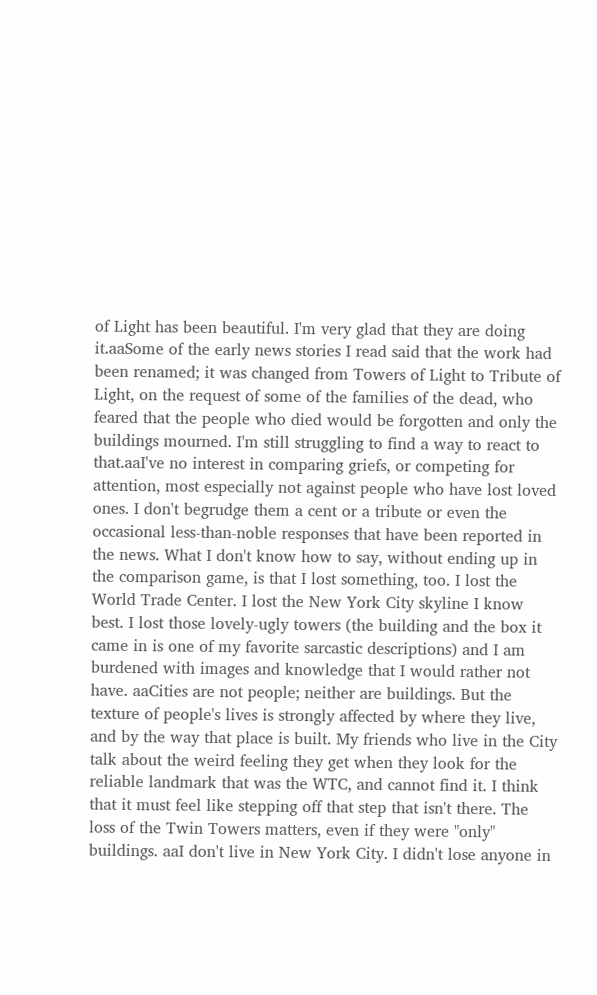of Light has been beautiful. I'm very glad that they are doing it.aaSome of the early news stories I read said that the work had been renamed; it was changed from Towers of Light to Tribute of Light, on the request of some of the families of the dead, who feared that the people who died would be forgotten and only the buildings mourned. I'm still struggling to find a way to react to that.aaI've no interest in comparing griefs, or competing for attention, most especially not against people who have lost loved ones. I don't begrudge them a cent or a tribute or even the occasional less-than-noble responses that have been reported in the news. What I don't know how to say, without ending up in the comparison game, is that I lost something, too. I lost the World Trade Center. I lost the New York City skyline I know best. I lost those lovely-ugly towers (the building and the box it came in is one of my favorite sarcastic descriptions) and I am burdened with images and knowledge that I would rather not have. aaCities are not people; neither are buildings. But the texture of people's lives is strongly affected by where they live, and by the way that place is built. My friends who live in the City talk about the weird feeling they get when they look for the reliable landmark that was the WTC, and cannot find it. I think that it must feel like stepping off that step that isn't there. The loss of the Twin Towers matters, even if they were "only" buildings. aaI don't live in New York City. I didn't lose anyone in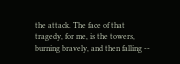the attack. The face of that tragedy, for me, is the towers, burning bravely, and then falling --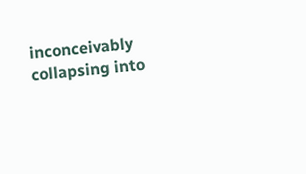inconceivably collapsing into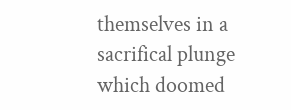themselves in a sacrifical plunge which doomed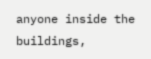anyone inside the buildings,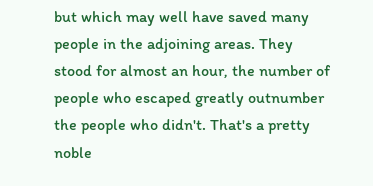but which may well have saved many people in the adjoining areas. They stood for almost an hour, the number of people who escaped greatly outnumber the people who didn't. That's a pretty noble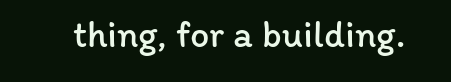thing, for a building.